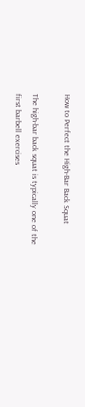How to Perfect the High-Bar Back Squat

The high-bar back squat is typically one of the first barbell exercises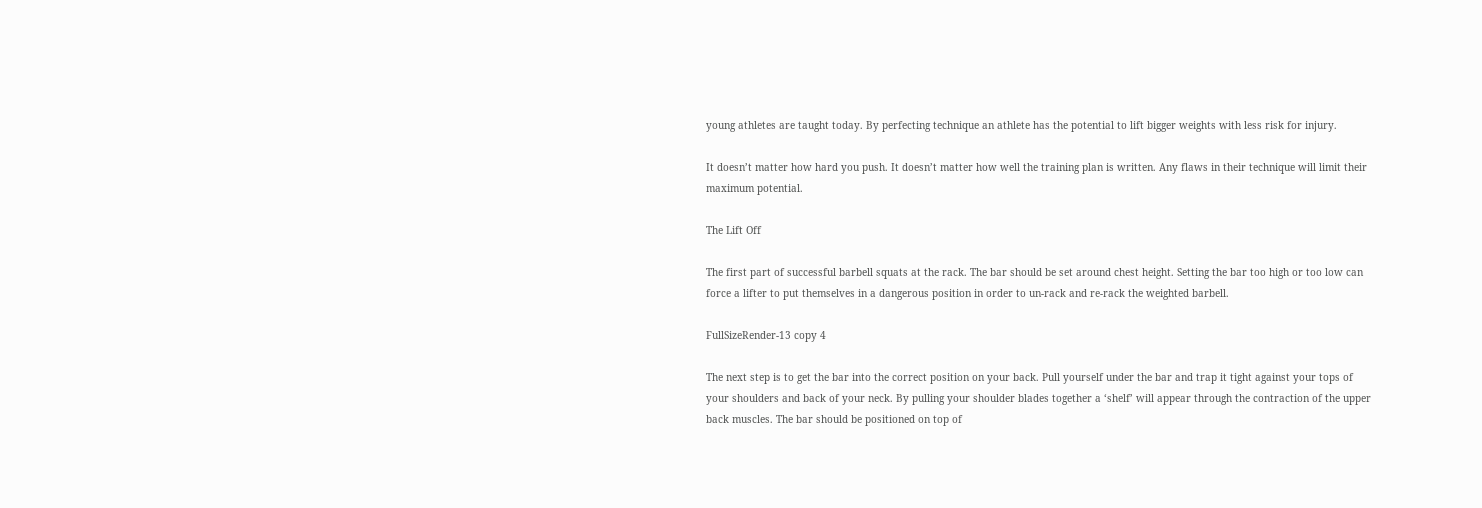young athletes are taught today. By perfecting technique an athlete has the potential to lift bigger weights with less risk for injury.

It doesn’t matter how hard you push. It doesn’t matter how well the training plan is written. Any flaws in their technique will limit their maximum potential.

The Lift Off

The first part of successful barbell squats at the rack. The bar should be set around chest height. Setting the bar too high or too low can force a lifter to put themselves in a dangerous position in order to un-rack and re-rack the weighted barbell.

FullSizeRender-13 copy 4

The next step is to get the bar into the correct position on your back. Pull yourself under the bar and trap it tight against your tops of your shoulders and back of your neck. By pulling your shoulder blades together a ‘shelf’ will appear through the contraction of the upper back muscles. The bar should be positioned on top of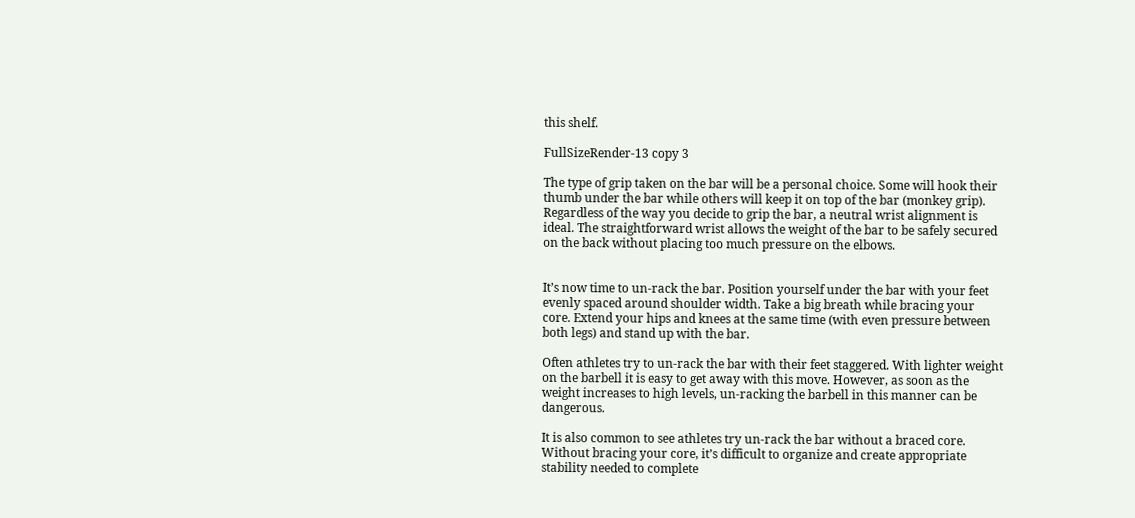this shelf.

FullSizeRender-13 copy 3

The type of grip taken on the bar will be a personal choice. Some will hook their thumb under the bar while others will keep it on top of the bar (monkey grip). Regardless of the way you decide to grip the bar, a neutral wrist alignment is ideal. The straightforward wrist allows the weight of the bar to be safely secured on the back without placing too much pressure on the elbows.


It’s now time to un-rack the bar. Position yourself under the bar with your feet evenly spaced around shoulder width. Take a big breath while bracing your core. Extend your hips and knees at the same time (with even pressure between both legs) and stand up with the bar.

Often athletes try to un-rack the bar with their feet staggered. With lighter weight on the barbell it is easy to get away with this move. However, as soon as the weight increases to high levels, un-racking the barbell in this manner can be dangerous.

It is also common to see athletes try un-rack the bar without a braced core. Without bracing your core, it’s difficult to organize and create appropriate stability needed to complete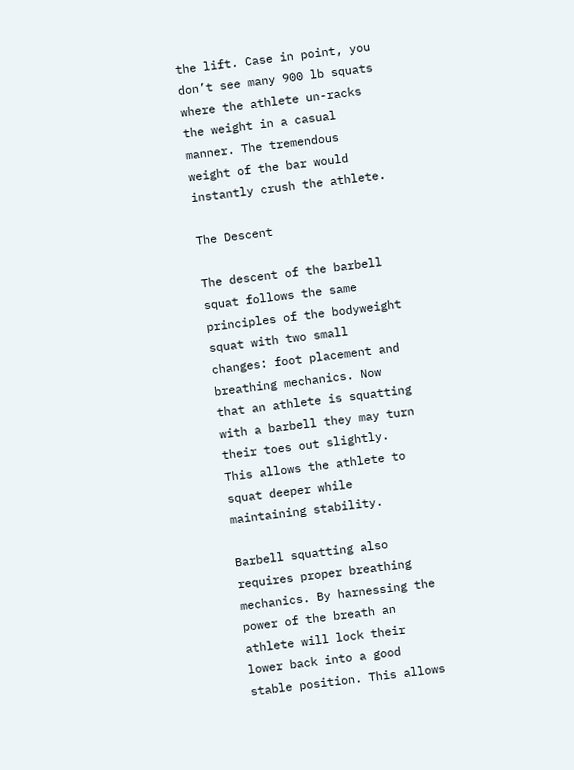the lift. Case in point, you don’t see many 900 lb squats where the athlete un-racks the weight in a casual manner. The tremendous weight of the bar would instantly crush the athlete.

The Descent

The descent of the barbell squat follows the same principles of the bodyweight squat with two small changes: foot placement and breathing mechanics. Now that an athlete is squatting with a barbell they may turn their toes out slightly. This allows the athlete to squat deeper while maintaining stability.

Barbell squatting also requires proper breathing mechanics. By harnessing the power of the breath an athlete will lock their lower back into a good stable position. This allows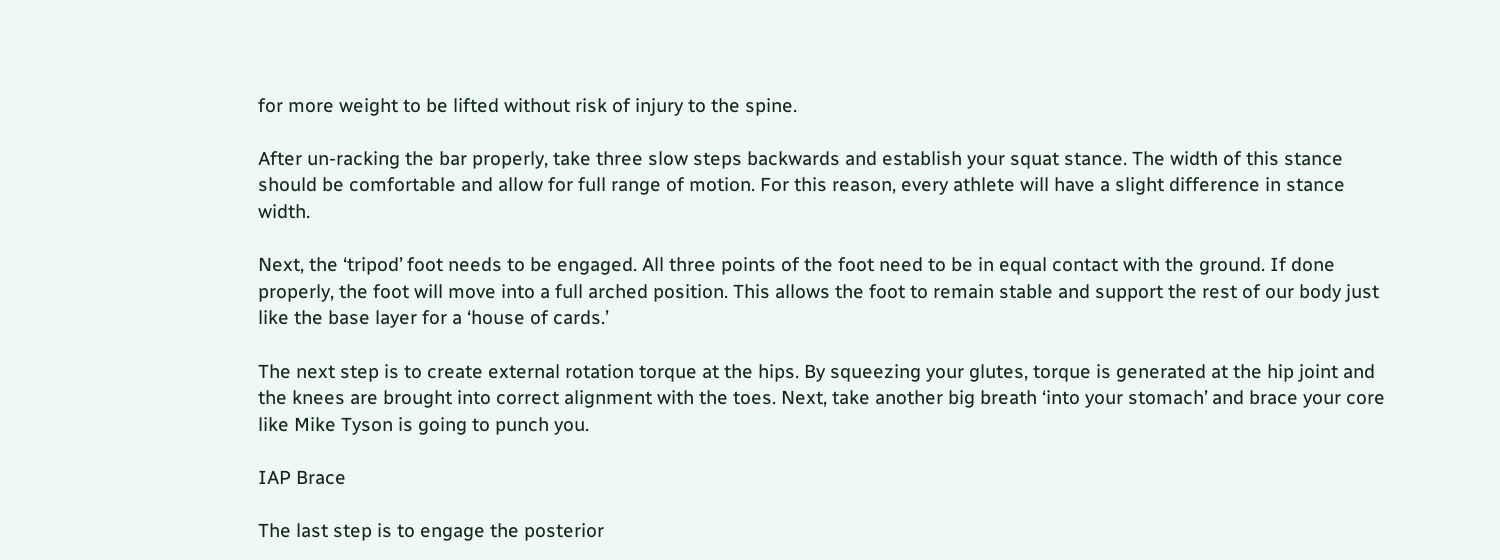for more weight to be lifted without risk of injury to the spine.

After un-racking the bar properly, take three slow steps backwards and establish your squat stance. The width of this stance should be comfortable and allow for full range of motion. For this reason, every athlete will have a slight difference in stance width.

Next, the ‘tripod’ foot needs to be engaged. All three points of the foot need to be in equal contact with the ground. If done properly, the foot will move into a full arched position. This allows the foot to remain stable and support the rest of our body just like the base layer for a ‘house of cards.’

The next step is to create external rotation torque at the hips. By squeezing your glutes, torque is generated at the hip joint and the knees are brought into correct alignment with the toes. Next, take another big breath ‘into your stomach’ and brace your core like Mike Tyson is going to punch you.

IAP Brace

The last step is to engage the posterior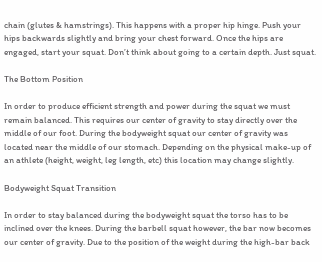chain (glutes & hamstrings). This happens with a proper hip hinge. Push your hips backwards slightly and bring your chest forward. Once the hips are engaged, start your squat. Don’t think about going to a certain depth. Just squat.

The Bottom Position

In order to produce efficient strength and power during the squat we must remain balanced. This requires our center of gravity to stay directly over the middle of our foot. During the bodyweight squat our center of gravity was located near the middle of our stomach. Depending on the physical make-up of an athlete (height, weight, leg length, etc) this location may change slightly.

Bodyweight Squat Transition

In order to stay balanced during the bodyweight squat the torso has to be inclined over the knees. During the barbell squat however, the bar now becomes our center of gravity. Due to the position of the weight during the high-bar back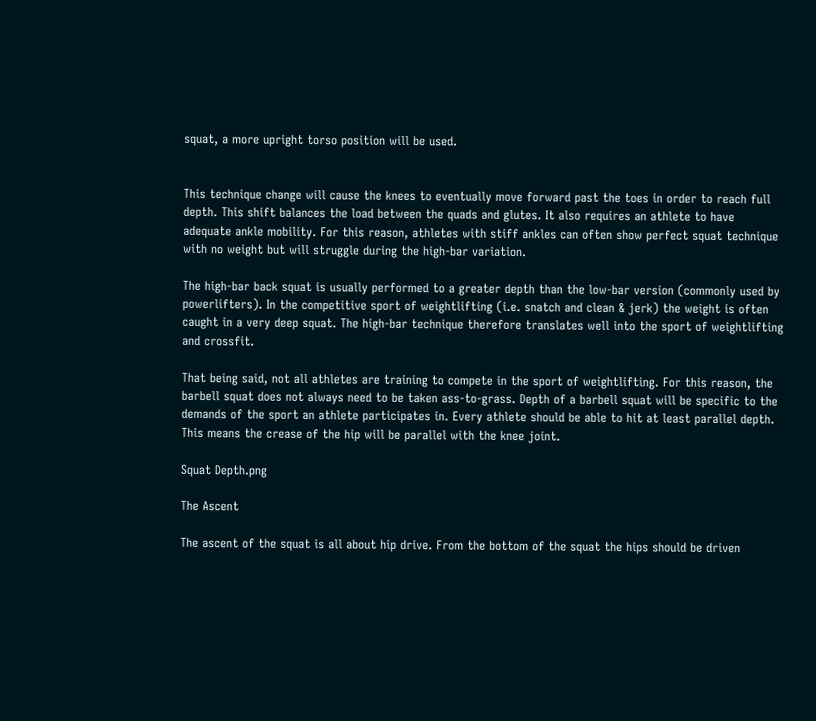squat, a more upright torso position will be used.


This technique change will cause the knees to eventually move forward past the toes in order to reach full depth. This shift balances the load between the quads and glutes. It also requires an athlete to have adequate ankle mobility. For this reason, athletes with stiff ankles can often show perfect squat technique with no weight but will struggle during the high-bar variation.

The high-bar back squat is usually performed to a greater depth than the low-bar version (commonly used by powerlifters). In the competitive sport of weightlifting (i.e. snatch and clean & jerk) the weight is often caught in a very deep squat. The high-bar technique therefore translates well into the sport of weightlifting and crossfit.

That being said, not all athletes are training to compete in the sport of weightlifting. For this reason, the barbell squat does not always need to be taken ass-to-grass. Depth of a barbell squat will be specific to the demands of the sport an athlete participates in. Every athlete should be able to hit at least parallel depth. This means the crease of the hip will be parallel with the knee joint.

Squat Depth.png

The Ascent

The ascent of the squat is all about hip drive. From the bottom of the squat the hips should be driven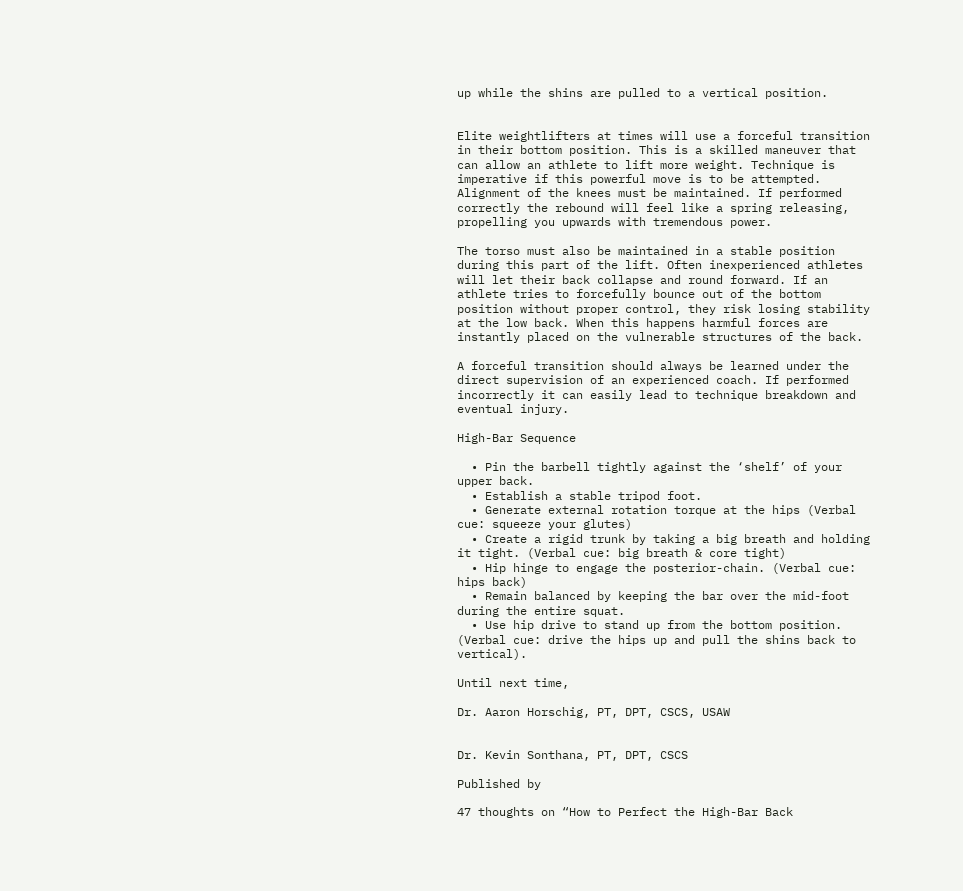up while the shins are pulled to a vertical position.


Elite weightlifters at times will use a forceful transition in their bottom position. This is a skilled maneuver that can allow an athlete to lift more weight. Technique is imperative if this powerful move is to be attempted. Alignment of the knees must be maintained. If performed correctly the rebound will feel like a spring releasing, propelling you upwards with tremendous power.

The torso must also be maintained in a stable position during this part of the lift. Often inexperienced athletes will let their back collapse and round forward. If an athlete tries to forcefully bounce out of the bottom position without proper control, they risk losing stability at the low back. When this happens harmful forces are instantly placed on the vulnerable structures of the back.

A forceful transition should always be learned under the direct supervision of an experienced coach. If performed incorrectly it can easily lead to technique breakdown and eventual injury.

High-Bar Sequence

  • Pin the barbell tightly against the ‘shelf’ of your upper back.
  • Establish a stable tripod foot.
  • Generate external rotation torque at the hips (Verbal cue: squeeze your glutes)
  • Create a rigid trunk by taking a big breath and holding it tight. (Verbal cue: big breath & core tight)
  • Hip hinge to engage the posterior-chain. (Verbal cue: hips back)
  • Remain balanced by keeping the bar over the mid-foot during the entire squat.
  • Use hip drive to stand up from the bottom position. (Verbal cue: drive the hips up and pull the shins back to vertical).

Until next time,

Dr. Aaron Horschig, PT, DPT, CSCS, USAW


Dr. Kevin Sonthana, PT, DPT, CSCS

Published by

47 thoughts on “How to Perfect the High-Bar Back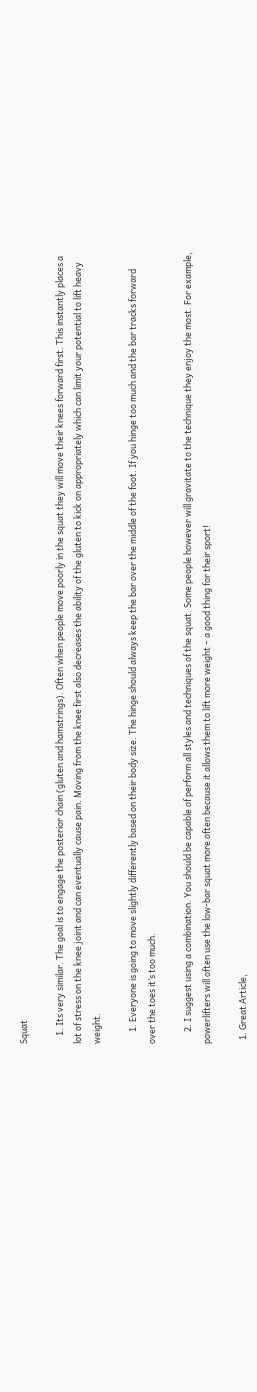Squat

    1. Its very similar. The goal is to engage the posterior chain (gluten and hamstrings). Often when people move poorly in the squat they will move their knees forward first. This instantly places a lot of stress on the knee joint and can eventually cause pain. Moving from the knee first also decreases the ability of the gluten to kick on appropriately which can limit your potential to lift heavy weight.

      1. Everyone is going to move slightly differently based on their body size. The hinge should always keep the bar over the middle of the foot. If you hinge too much and the bar tracks forward over the toes it’s too much.

      2. I suggest using a combination. You should be capable of perform all styles and techniques of the squat. Some people however will gravitate to the technique they enjoy the most. For example, powerlifters will often use the low-bar squat more often because it allows them to lift more weight – a good thing for their sport!

  1. Great Article,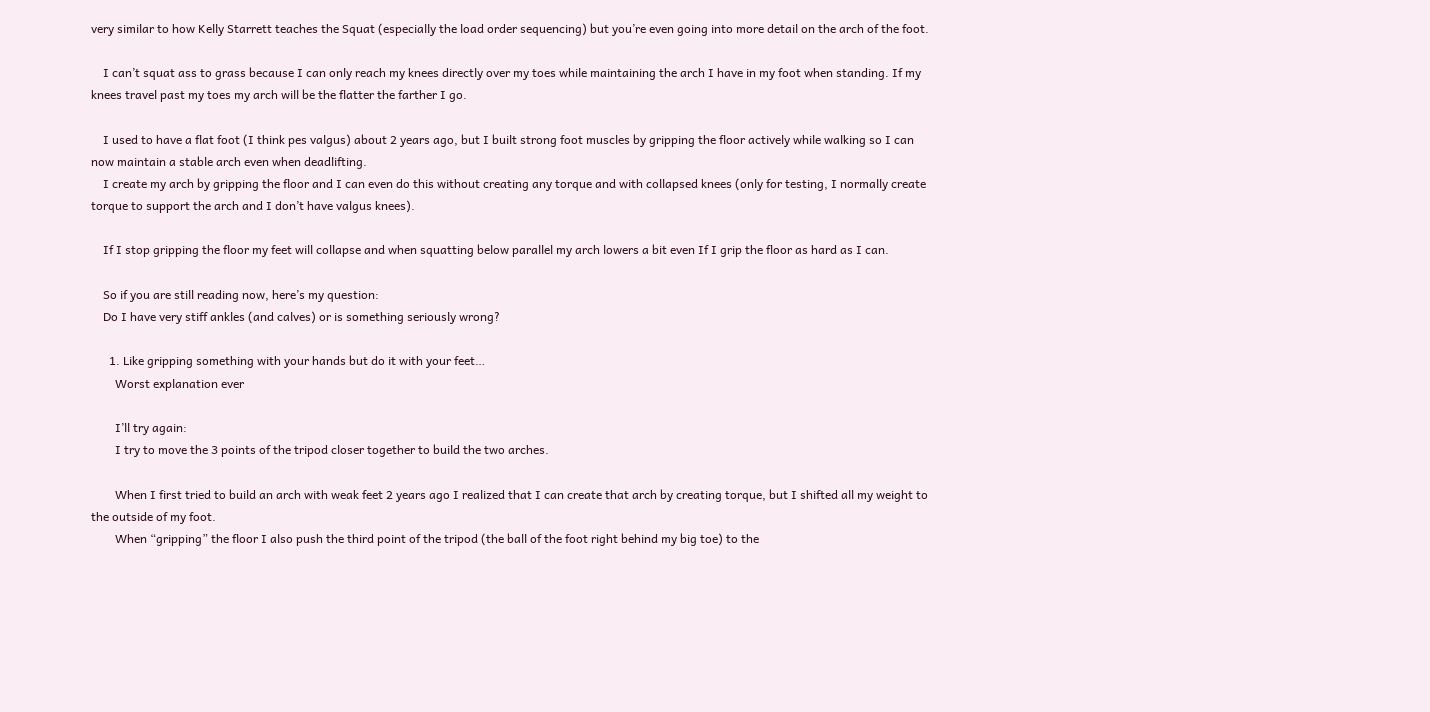very similar to how Kelly Starrett teaches the Squat (especially the load order sequencing) but you’re even going into more detail on the arch of the foot.

    I can’t squat ass to grass because I can only reach my knees directly over my toes while maintaining the arch I have in my foot when standing. If my knees travel past my toes my arch will be the flatter the farther I go.

    I used to have a flat foot (I think pes valgus) about 2 years ago, but I built strong foot muscles by gripping the floor actively while walking so I can now maintain a stable arch even when deadlifting.
    I create my arch by gripping the floor and I can even do this without creating any torque and with collapsed knees (only for testing, I normally create torque to support the arch and I don’t have valgus knees).

    If I stop gripping the floor my feet will collapse and when squatting below parallel my arch lowers a bit even If I grip the floor as hard as I can.

    So if you are still reading now, here’s my question:
    Do I have very stiff ankles (and calves) or is something seriously wrong?

      1. Like gripping something with your hands but do it with your feet…
        Worst explanation ever

        I’ll try again:
        I try to move the 3 points of the tripod closer together to build the two arches.

        When I first tried to build an arch with weak feet 2 years ago I realized that I can create that arch by creating torque, but I shifted all my weight to the outside of my foot.
        When “gripping” the floor I also push the third point of the tripod (the ball of the foot right behind my big toe) to the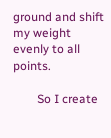ground and shift my weight evenly to all points.

        So I create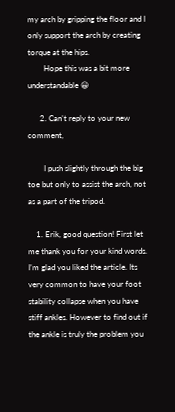my arch by gripping the floor and I only support the arch by creating torque at the hips.
        Hope this was a bit more understandable 😀

      2. Can’t reply to your new comment,

        I push slightly through the big toe but only to assist the arch, not as a part of the tripod.

    1. Erik, good question! First let me thank you for your kind words. I’m glad you liked the article. Its very common to have your foot stability collapse when you have stiff ankles. However to find out if the ankle is truly the problem you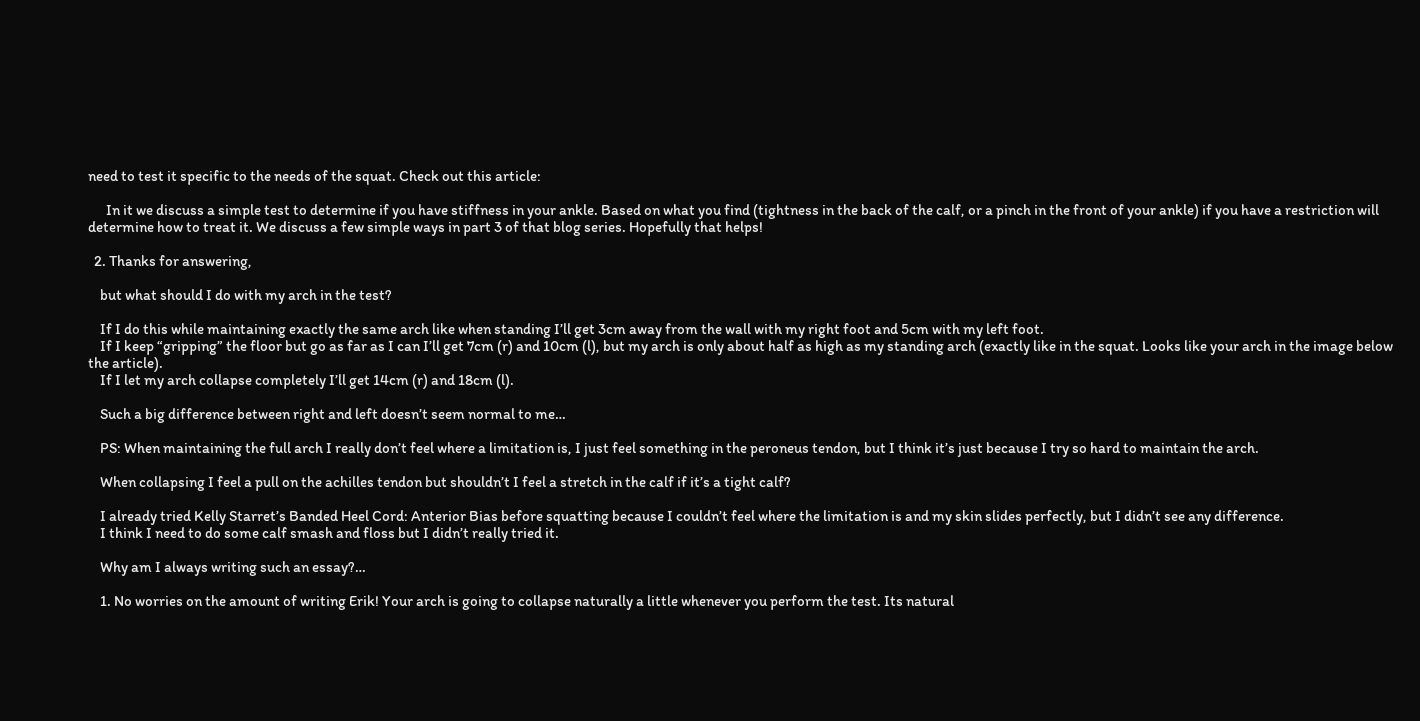need to test it specific to the needs of the squat. Check out this article:

      In it we discuss a simple test to determine if you have stiffness in your ankle. Based on what you find (tightness in the back of the calf, or a pinch in the front of your ankle) if you have a restriction will determine how to treat it. We discuss a few simple ways in part 3 of that blog series. Hopefully that helps!

  2. Thanks for answering,

    but what should I do with my arch in the test?

    If I do this while maintaining exactly the same arch like when standing I’ll get 3cm away from the wall with my right foot and 5cm with my left foot.
    If I keep “gripping” the floor but go as far as I can I’ll get 7cm (r) and 10cm (l), but my arch is only about half as high as my standing arch (exactly like in the squat. Looks like your arch in the image below the article).
    If I let my arch collapse completely I’ll get 14cm (r) and 18cm (l).

    Such a big difference between right and left doesn’t seem normal to me…

    PS: When maintaining the full arch I really don’t feel where a limitation is, I just feel something in the peroneus tendon, but I think it’s just because I try so hard to maintain the arch.

    When collapsing I feel a pull on the achilles tendon but shouldn’t I feel a stretch in the calf if it’s a tight calf?

    I already tried Kelly Starret’s Banded Heel Cord: Anterior Bias before squatting because I couldn’t feel where the limitation is and my skin slides perfectly, but I didn’t see any difference.
    I think I need to do some calf smash and floss but I didn’t really tried it.

    Why am I always writing such an essay?…

    1. No worries on the amount of writing Erik! Your arch is going to collapse naturally a little whenever you perform the test. Its natural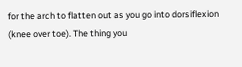for the arch to flatten out as you go into dorsiflexion (knee over toe). The thing you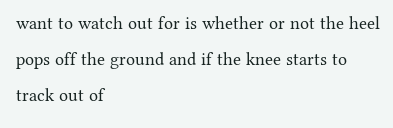want to watch out for is whether or not the heel pops off the ground and if the knee starts to track out of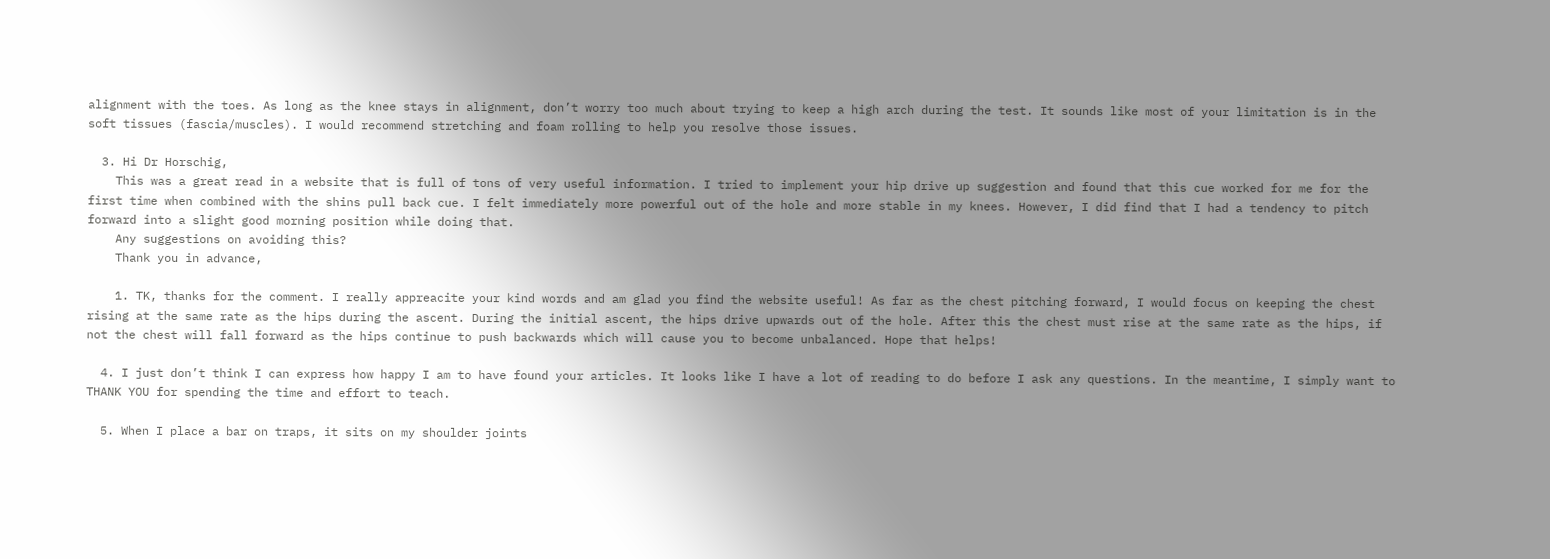alignment with the toes. As long as the knee stays in alignment, don’t worry too much about trying to keep a high arch during the test. It sounds like most of your limitation is in the soft tissues (fascia/muscles). I would recommend stretching and foam rolling to help you resolve those issues.

  3. Hi Dr Horschig,
    This was a great read in a website that is full of tons of very useful information. I tried to implement your hip drive up suggestion and found that this cue worked for me for the first time when combined with the shins pull back cue. I felt immediately more powerful out of the hole and more stable in my knees. However, I did find that I had a tendency to pitch forward into a slight good morning position while doing that.
    Any suggestions on avoiding this?
    Thank you in advance,

    1. TK, thanks for the comment. I really appreacite your kind words and am glad you find the website useful! As far as the chest pitching forward, I would focus on keeping the chest rising at the same rate as the hips during the ascent. During the initial ascent, the hips drive upwards out of the hole. After this the chest must rise at the same rate as the hips, if not the chest will fall forward as the hips continue to push backwards which will cause you to become unbalanced. Hope that helps!

  4. I just don’t think I can express how happy I am to have found your articles. It looks like I have a lot of reading to do before I ask any questions. In the meantime, I simply want to THANK YOU for spending the time and effort to teach.

  5. When I place a bar on traps, it sits on my shoulder joints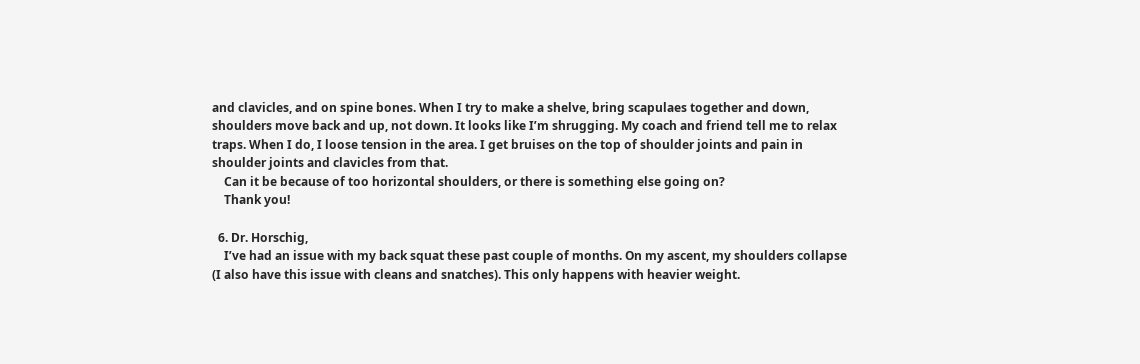and clavicles, and on spine bones. When I try to make a shelve, bring scapulaes together and down, shoulders move back and up, not down. It looks like I’m shrugging. My coach and friend tell me to relax traps. When I do, I loose tension in the area. I get bruises on the top of shoulder joints and pain in shoulder joints and clavicles from that.
    Can it be because of too horizontal shoulders, or there is something else going on?
    Thank you!

  6. Dr. Horschig,
    I’ve had an issue with my back squat these past couple of months. On my ascent, my shoulders collapse (I also have this issue with cleans and snatches). This only happens with heavier weight.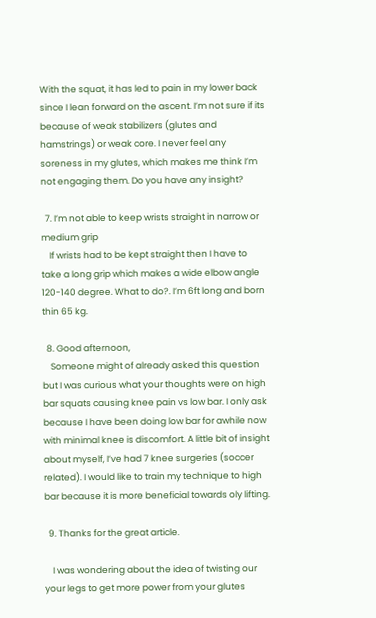With the squat, it has led to pain in my lower back since I lean forward on the ascent. I’m not sure if its because of weak stabilizers (glutes and hamstrings) or weak core. I never feel any soreness in my glutes, which makes me think I’m not engaging them. Do you have any insight?

  7. I’m not able to keep wrists straight in narrow or medium grip
    If wrists had to be kept straight then I have to take a long grip which makes a wide elbow angle 120-140 degree. What to do?. I’m 6ft long and born thin 65 kg.

  8. Good afternoon,
    Someone might of already asked this question but I was curious what your thoughts were on high bar squats causing knee pain vs low bar. I only ask because I have been doing low bar for awhile now with minimal knee is discomfort. A little bit of insight about myself, I’ve had 7 knee surgeries (soccer related). I would like to train my technique to high bar because it is more beneficial towards oly lifting.

  9. Thanks for the great article.

    I was wondering about the idea of twisting our your legs to get more power from your glutes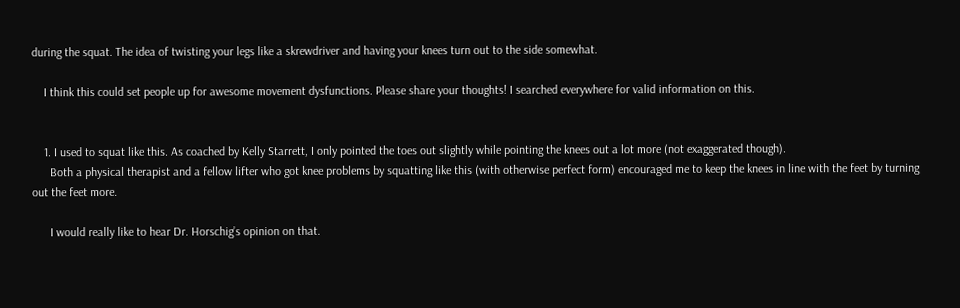during the squat. The idea of twisting your legs like a skrewdriver and having your knees turn out to the side somewhat.

    I think this could set people up for awesome movement dysfunctions. Please share your thoughts! I searched everywhere for valid information on this.


    1. I used to squat like this. As coached by Kelly Starrett, I only pointed the toes out slightly while pointing the knees out a lot more (not exaggerated though).
      Both a physical therapist and a fellow lifter who got knee problems by squatting like this (with otherwise perfect form) encouraged me to keep the knees in line with the feet by turning out the feet more.

      I would really like to hear Dr. Horschig’s opinion on that.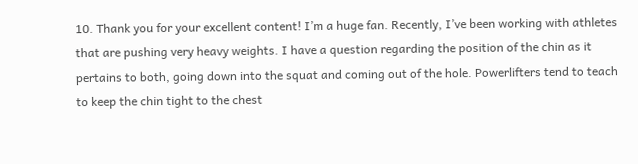10. Thank you for your excellent content! I’m a huge fan. Recently, I’ve been working with athletes that are pushing very heavy weights. I have a question regarding the position of the chin as it pertains to both, going down into the squat and coming out of the hole. Powerlifters tend to teach to keep the chin tight to the chest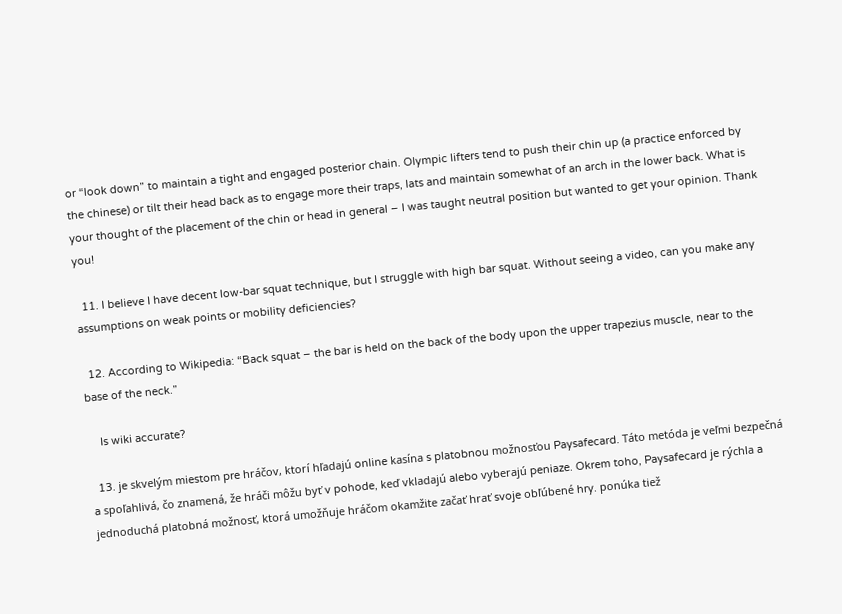or “look down” to maintain a tight and engaged posterior chain. Olympic lifters tend to push their chin up (a practice enforced by the chinese) or tilt their head back as to engage more their traps, lats and maintain somewhat of an arch in the lower back. What is your thought of the placement of the chin or head in general – I was taught neutral position but wanted to get your opinion. Thank you!

  11. I believe I have decent low-bar squat technique, but I struggle with high bar squat. Without seeing a video, can you make any assumptions on weak points or mobility deficiencies?

  12. According to Wikipedia: “Back squat – the bar is held on the back of the body upon the upper trapezius muscle, near to the base of the neck.”

    Is wiki accurate?

  13. je skvelým miestom pre hráčov, ktorí hľadajú online kasína s platobnou možnosťou Paysafecard. Táto metóda je veľmi bezpečná a spoľahlivá, čo znamená, že hráči môžu byť v pohode, keď vkladajú alebo vyberajú peniaze. Okrem toho, Paysafecard je rýchla a jednoduchá platobná možnosť, ktorá umožňuje hráčom okamžite začať hrať svoje obľúbené hry. ponúka tiež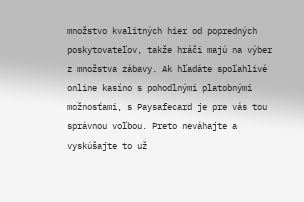množstvo kvalitných hier od popredných poskytovateľov, takže hráči majú na výber z množstva zábavy. Ak hľadáte spoľahlivé online kasíno s pohodlnými platobnými možnosťami, s Paysafecard je pre vás tou správnou voľbou. Preto neváhajte a vyskúšajte to už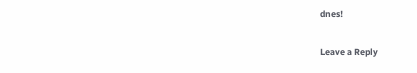dnes!

Leave a Reply